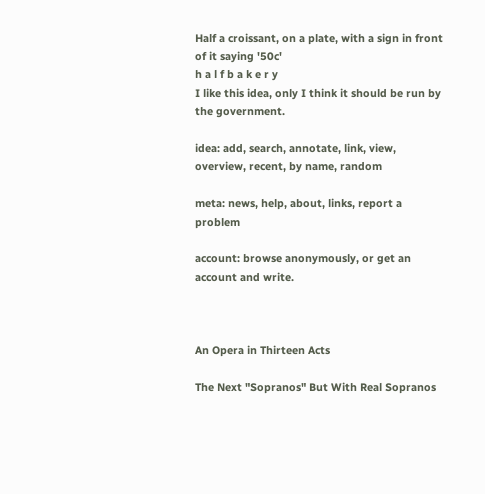Half a croissant, on a plate, with a sign in front of it saying '50c'
h a l f b a k e r y
I like this idea, only I think it should be run by the government.

idea: add, search, annotate, link, view, overview, recent, by name, random

meta: news, help, about, links, report a problem

account: browse anonymously, or get an account and write.



An Opera in Thirteen Acts

The Next "Sopranos" But With Real Sopranos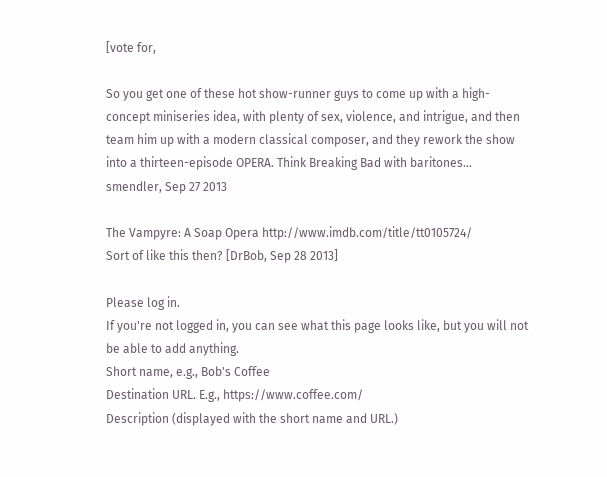[vote for,

So you get one of these hot show-runner guys to come up with a high-concept miniseries idea, with plenty of sex, violence, and intrigue, and then team him up with a modern classical composer, and they rework the show into a thirteen-episode OPERA. Think Breaking Bad with baritones...
smendler, Sep 27 2013

The Vampyre: A Soap Opera http://www.imdb.com/title/tt0105724/
Sort of like this then? [DrBob, Sep 28 2013]

Please log in.
If you're not logged in, you can see what this page looks like, but you will not be able to add anything.
Short name, e.g., Bob's Coffee
Destination URL. E.g., https://www.coffee.com/
Description (displayed with the short name and URL.)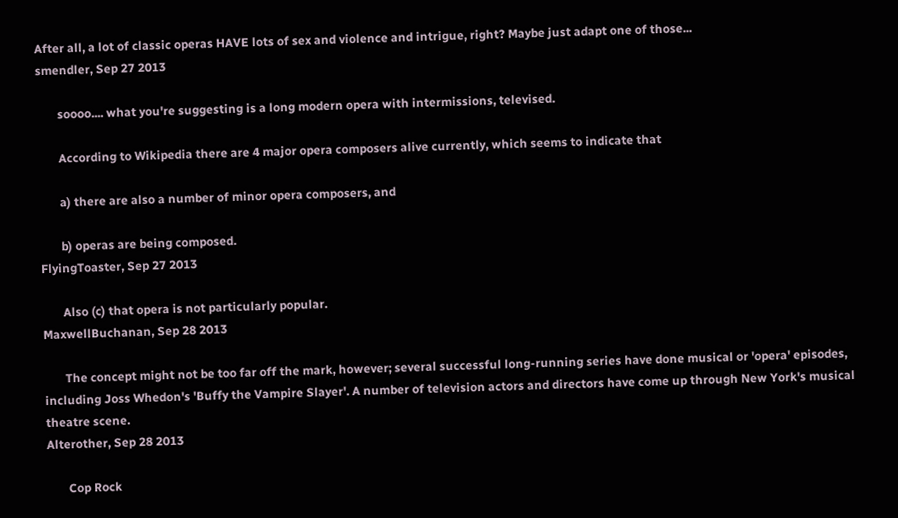After all, a lot of classic operas HAVE lots of sex and violence and intrigue, right? Maybe just adapt one of those...
smendler, Sep 27 2013

       soooo.... what you're suggesting is a long modern opera with intermissions, televised.

       According to Wikipedia there are 4 major opera composers alive currently, which seems to indicate that

       a) there are also a number of minor opera composers, and

       b) operas are being composed.
FlyingToaster, Sep 27 2013

       Also (c) that opera is not particularly popular.
MaxwellBuchanan, Sep 28 2013

       The concept might not be too far off the mark, however; several successful long-running series have done musical or 'opera' episodes, including Joss Whedon's 'Buffy the Vampire Slayer'. A number of television actors and directors have come up through New York's musical theatre scene.
Alterother, Sep 28 2013

       Cop Rock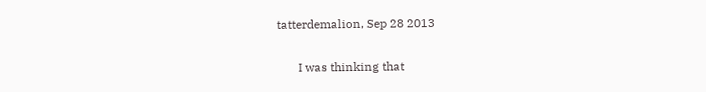tatterdemalion, Sep 28 2013

       I was thinking that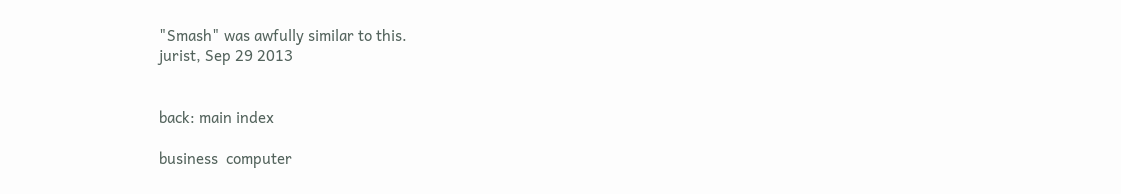"Smash" was awfully similar to this.
jurist, Sep 29 2013


back: main index

business  computer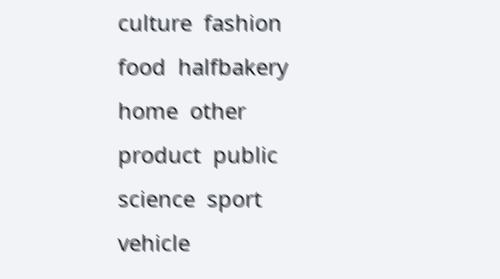culture  fashion  food  halfbakery  home  other  product  public  science  sport  vehicle